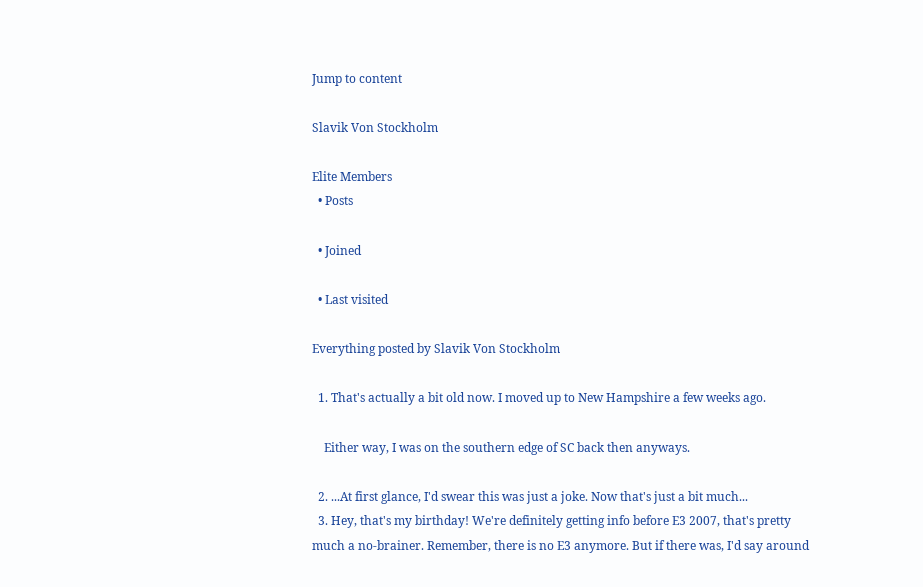Jump to content

Slavik Von Stockholm

Elite Members
  • Posts

  • Joined

  • Last visited

Everything posted by Slavik Von Stockholm

  1. That's actually a bit old now. I moved up to New Hampshire a few weeks ago.

    Either way, I was on the southern edge of SC back then anyways.

  2. ...At first glance, I'd swear this was just a joke. Now that's just a bit much...
  3. Hey, that's my birthday! We're definitely getting info before E3 2007, that's pretty much a no-brainer. Remember, there is no E3 anymore. But if there was, I'd say around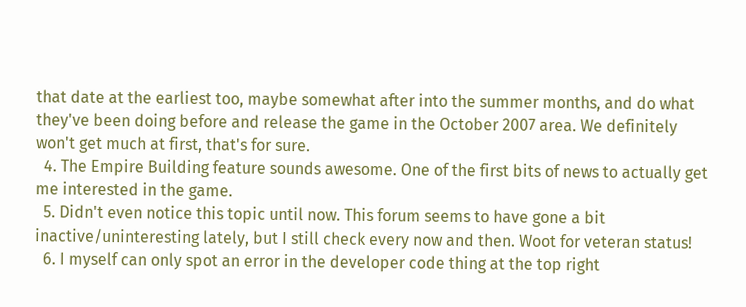that date at the earliest too, maybe somewhat after into the summer months, and do what they've been doing before and release the game in the October 2007 area. We definitely won't get much at first, that's for sure.
  4. The Empire Building feature sounds awesome. One of the first bits of news to actually get me interested in the game.
  5. Didn't even notice this topic until now. This forum seems to have gone a bit inactive/uninteresting lately, but I still check every now and then. Woot for veteran status!
  6. I myself can only spot an error in the developer code thing at the top right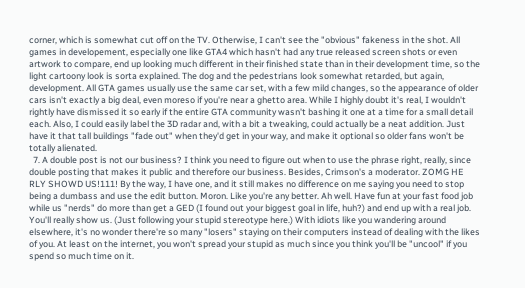corner, which is somewhat cut off on the TV. Otherwise, I can't see the "obvious" fakeness in the shot. All games in developement, especially one like GTA4 which hasn't had any true released screen shots or even artwork to compare, end up looking much different in their finished state than in their development time, so the light cartoony look is sorta explained. The dog and the pedestrians look somewhat retarded, but again, development. All GTA games usually use the same car set, with a few mild changes, so the appearance of older cars isn't exactly a big deal, even moreso if you're near a ghetto area. While I highly doubt it's real, I wouldn't rightly have dismissed it so early if the entire GTA community wasn't bashing it one at a time for a small detail each. Also, I could easily label the 3D radar and, with a bit a tweaking, could actually be a neat addition. Just have it that tall buildings "fade out" when they'd get in your way, and make it optional so older fans won't be totally alienated.
  7. A double post is not our business? I think you need to figure out when to use the phrase right, really, since double posting that makes it public and therefore our business. Besides, Crimson's a moderator. ZOMG HE RLY SHOWD US!111! By the way, I have one, and it still makes no difference on me saying you need to stop being a dumbass and use the edit button. Moron. Like you're any better. Ah well. Have fun at your fast food job while us "nerds" do more than get a GED (I found out your biggest goal in life, huh?) and end up with a real job. You'll really show us. (Just following your stupid stereotype here.) With idiots like you wandering around elsewhere, it's no wonder there're so many "losers" staying on their computers instead of dealing with the likes of you. At least on the internet, you won't spread your stupid as much since you think you'll be "uncool" if you spend so much time on it.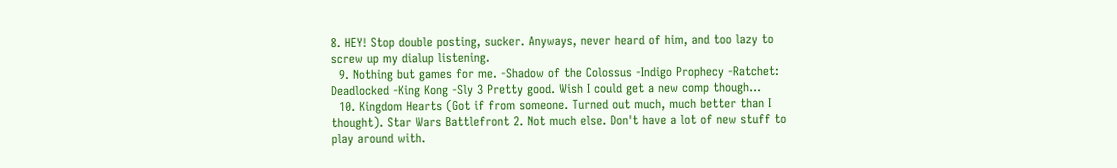8. HEY! Stop double posting, sucker. Anyways, never heard of him, and too lazy to screw up my dialup listening.
  9. Nothing but games for me. -Shadow of the Colossus -Indigo Prophecy -Ratchet: Deadlocked -King Kong -Sly 3 Pretty good. Wish I could get a new comp though...
  10. Kingdom Hearts (Got if from someone. Turned out much, much better than I thought). Star Wars Battlefront 2. Not much else. Don't have a lot of new stuff to play around with.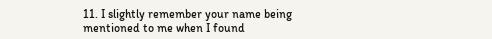11. I slightly remember your name being mentioned to me when I found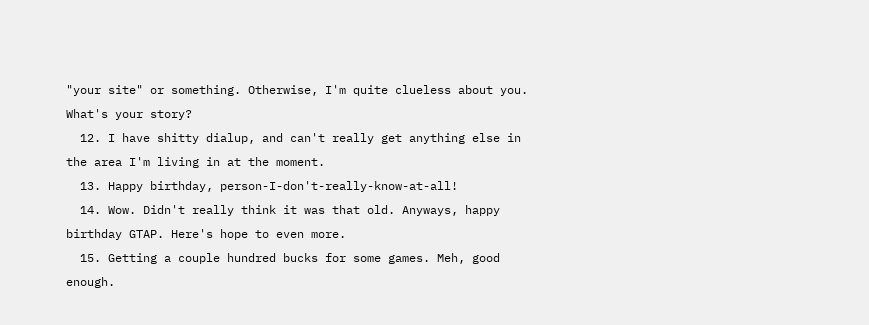"your site" or something. Otherwise, I'm quite clueless about you. What's your story?
  12. I have shitty dialup, and can't really get anything else in the area I'm living in at the moment.
  13. Happy birthday, person-I-don't-really-know-at-all!
  14. Wow. Didn't really think it was that old. Anyways, happy birthday GTAP. Here's hope to even more.
  15. Getting a couple hundred bucks for some games. Meh, good enough.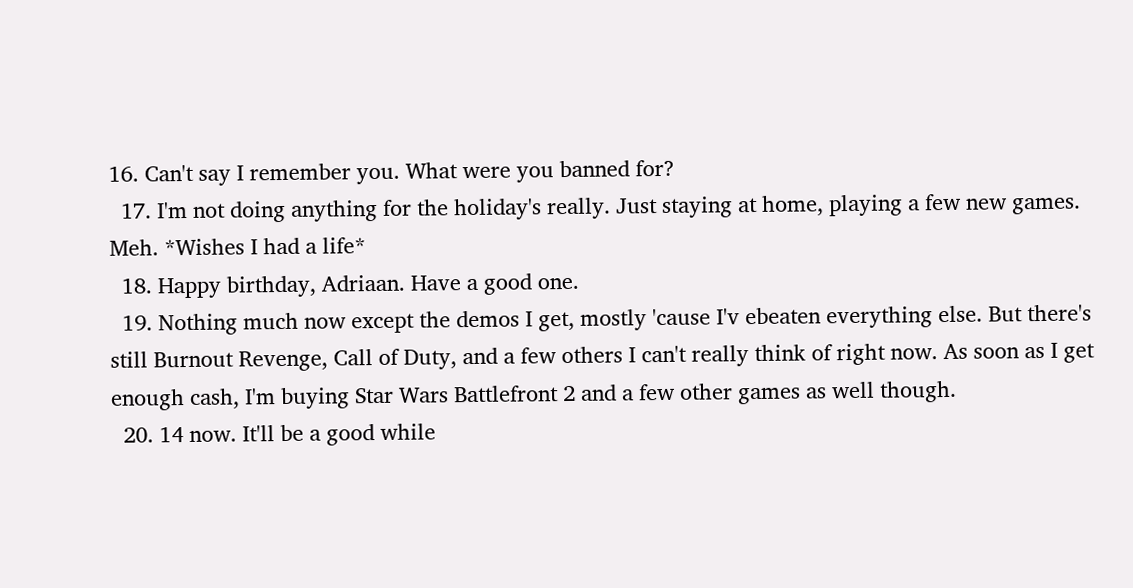16. Can't say I remember you. What were you banned for?
  17. I'm not doing anything for the holiday's really. Just staying at home, playing a few new games. Meh. *Wishes I had a life*
  18. Happy birthday, Adriaan. Have a good one.
  19. Nothing much now except the demos I get, mostly 'cause I'v ebeaten everything else. But there's still Burnout Revenge, Call of Duty, and a few others I can't really think of right now. As soon as I get enough cash, I'm buying Star Wars Battlefront 2 and a few other games as well though.
  20. 14 now. It'll be a good while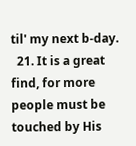til' my next b-day.
  21. It is a great find, for more people must be touched by His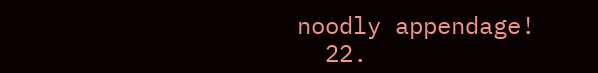noodly appendage!
  22.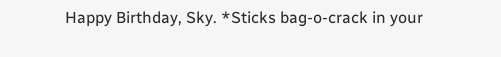Happy Birthday, Sky. *Sticks bag-o-crack in your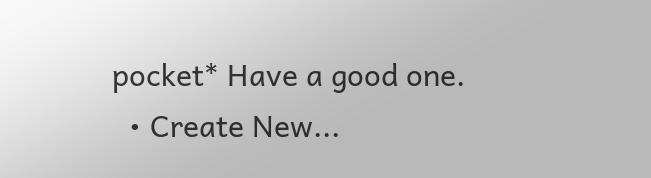pocket* Have a good one.
  • Create New...